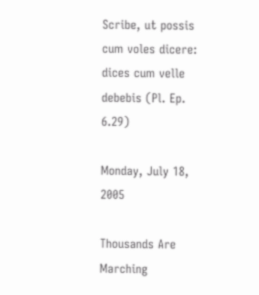Scribe, ut possis cum voles dicere: dices cum velle debebis (Pl. Ep. 6.29)

Monday, July 18, 2005

Thousands Are Marching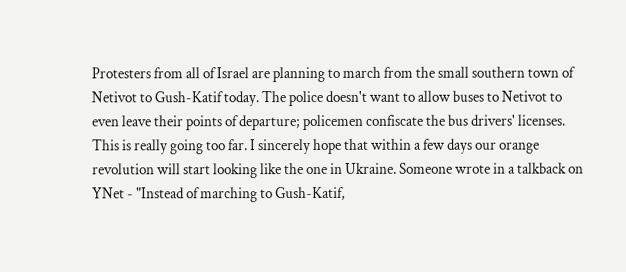Protesters from all of Israel are planning to march from the small southern town of Netivot to Gush-Katif today. The police doesn't want to allow buses to Netivot to even leave their points of departure; policemen confiscate the bus drivers' licenses. This is really going too far. I sincerely hope that within a few days our orange revolution will start looking like the one in Ukraine. Someone wrote in a talkback on YNet - "Instead of marching to Gush-Katif,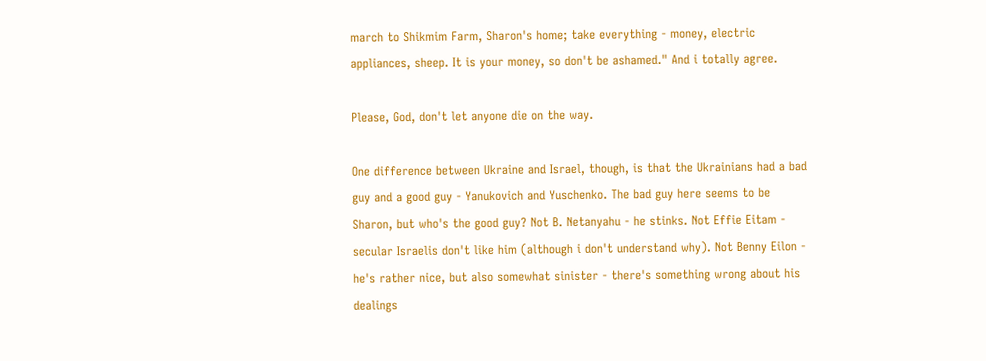march to Shikmim Farm, Sharon's home; take everything - money, electric appliances, sheep. It is your money, so don't be ashamed." And i totally agree.

Please, God, don't let anyone die on the way.

One difference between Ukraine and Israel, though, is that the Ukrainians had a bad guy and a good guy - Yanukovich and Yuschenko. The bad guy here seems to be Sharon, but who's the good guy? Not B. Netanyahu - he stinks. Not Effie Eitam - secular Israelis don't like him (although i don't understand why). Not Benny Eilon - he's rather nice, but also somewhat sinister - there's something wrong about his dealings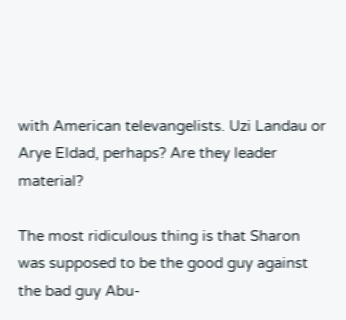with American televangelists. Uzi Landau or Arye Eldad, perhaps? Are they leader material?

The most ridiculous thing is that Sharon was supposed to be the good guy against the bad guy Abu-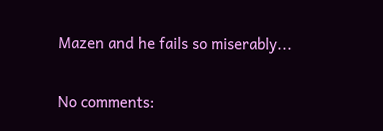Mazen and he fails so miserably...

No comments: